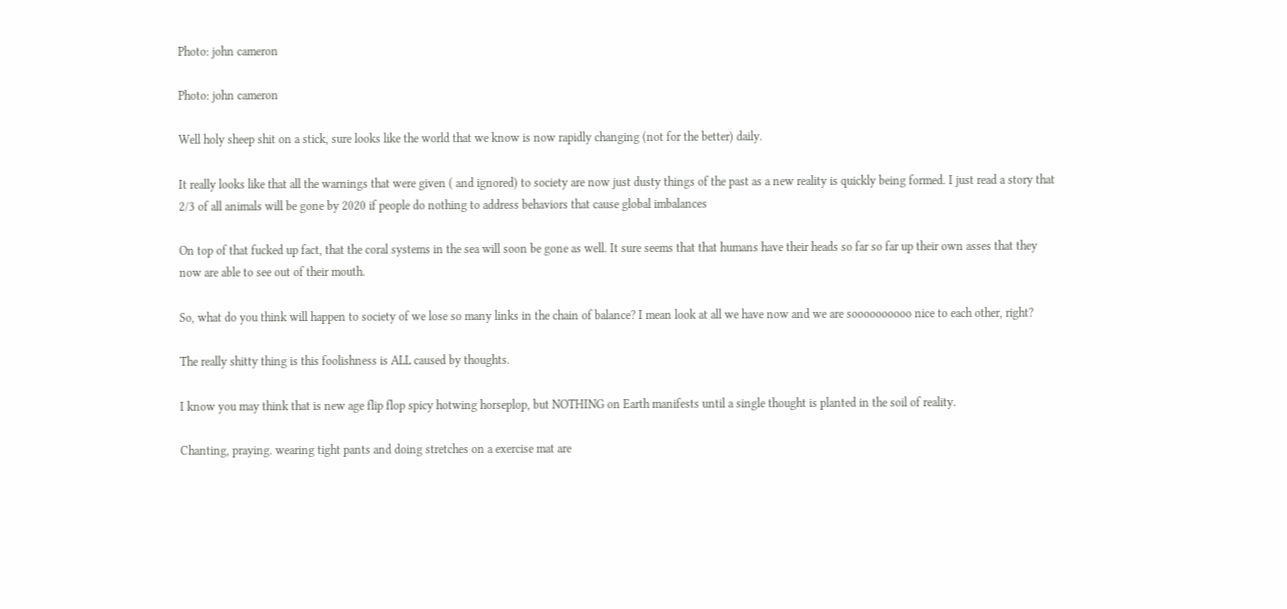Photo: john cameron

Photo: john cameron

Well holy sheep shit on a stick, sure looks like the world that we know is now rapidly changing (not for the better) daily.

It really looks like that all the warnings that were given ( and ignored) to society are now just dusty things of the past as a new reality is quickly being formed. I just read a story that 2/3 of all animals will be gone by 2020 if people do nothing to address behaviors that cause global imbalances

On top of that fucked up fact, that the coral systems in the sea will soon be gone as well. It sure seems that that humans have their heads so far so far up their own asses that they now are able to see out of their mouth.

So, what do you think will happen to society of we lose so many links in the chain of balance? I mean look at all we have now and we are soooooooooo nice to each other, right?

The really shitty thing is this foolishness is ALL caused by thoughts.

I know you may think that is new age flip flop spicy hotwing horseplop, but NOTHING on Earth manifests until a single thought is planted in the soil of reality.

Chanting, praying. wearing tight pants and doing stretches on a exercise mat are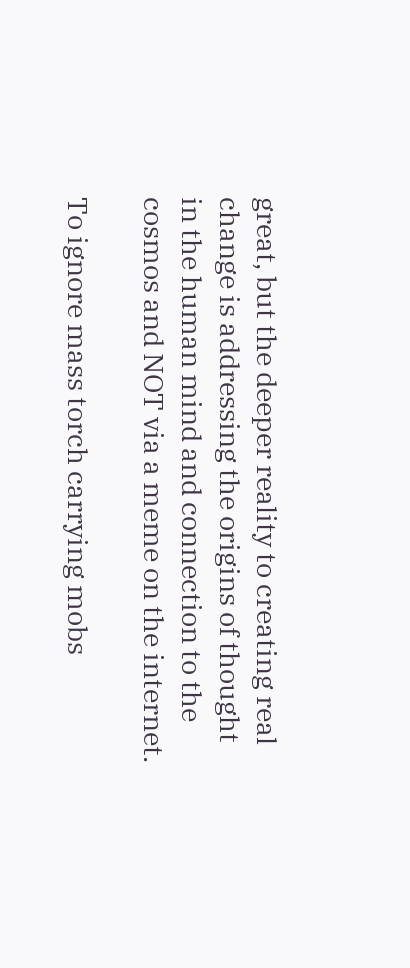great, but the deeper reality to creating real change is addressing the origins of thought in the human mind and connection to the cosmos and NOT via a meme on the internet.

To ignore mass torch carrying mobs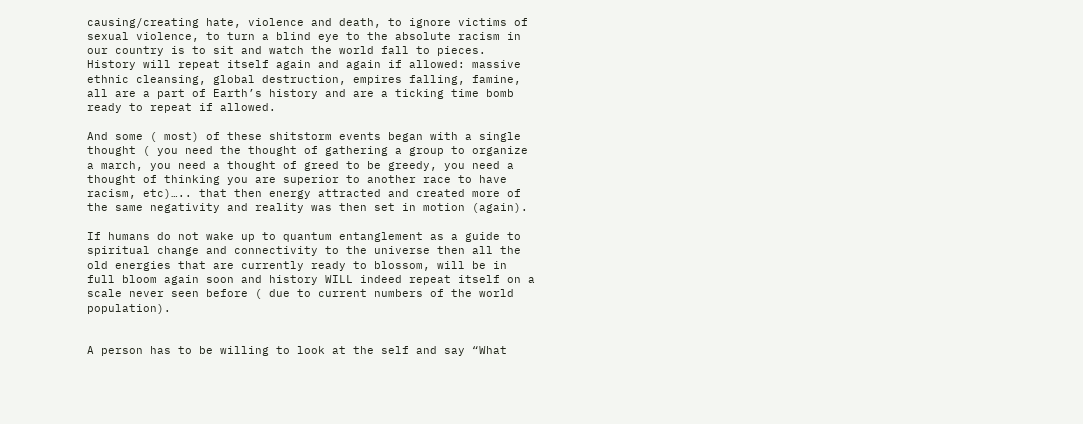causing/creating hate, violence and death, to ignore victims of sexual violence, to turn a blind eye to the absolute racism in our country is to sit and watch the world fall to pieces. History will repeat itself again and again if allowed: massive ethnic cleansing, global destruction, empires falling, famine, all are a part of Earth’s history and are a ticking time bomb ready to repeat if allowed.

And some ( most) of these shitstorm events began with a single thought ( you need the thought of gathering a group to organize a march, you need a thought of greed to be greedy, you need a thought of thinking you are superior to another race to have racism, etc)….. that then energy attracted and created more of the same negativity and reality was then set in motion (again).

If humans do not wake up to quantum entanglement as a guide to spiritual change and connectivity to the universe then all the old energies that are currently ready to blossom, will be in full bloom again soon and history WILL indeed repeat itself on a scale never seen before ( due to current numbers of the world population).


A person has to be willing to look at the self and say “What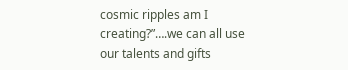cosmic ripples am I creating?”….we can all use our talents and gifts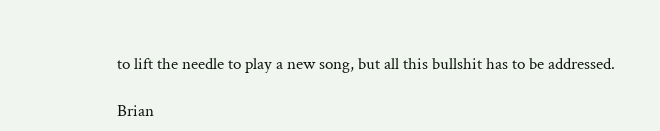to lift the needle to play a new song, but all this bullshit has to be addressed.

Brian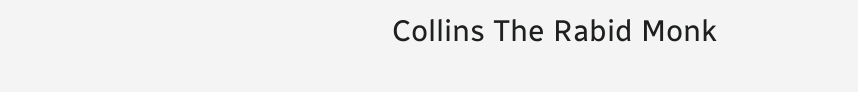Collins The Rabid Monk